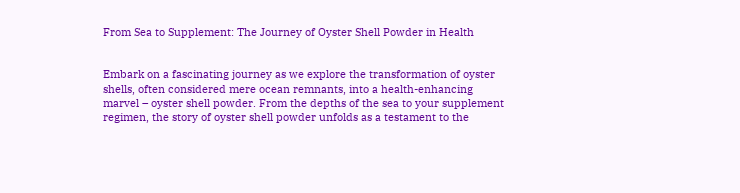From Sea to Supplement: The Journey of Oyster Shell Powder in Health


Embark on a fascinating journey as we explore the transformation of oyster shells, often considered mere ocean remnants, into a health-enhancing marvel – oyster shell powder. From the depths of the sea to your supplement regimen, the story of oyster shell powder unfolds as a testament to the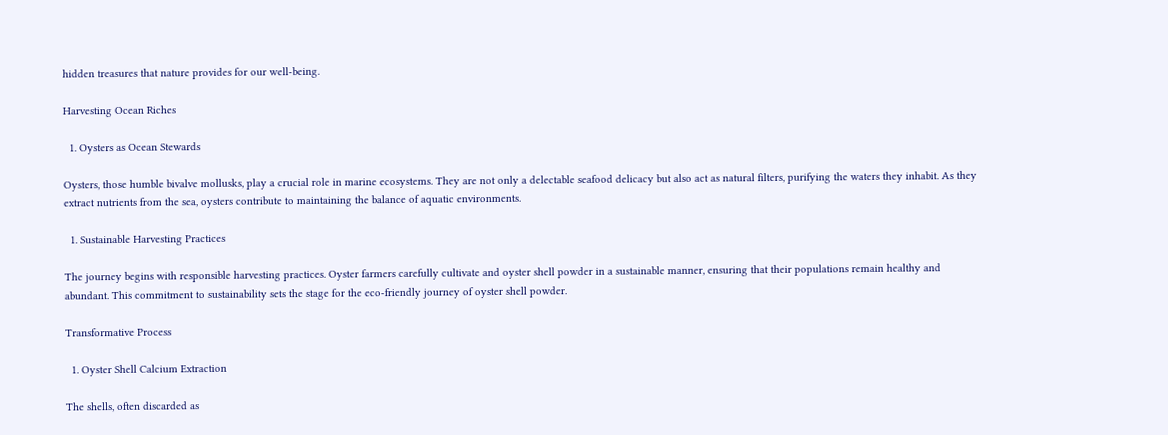hidden treasures that nature provides for our well-being.

Harvesting Ocean Riches

  1. Oysters as Ocean Stewards

Oysters, those humble bivalve mollusks, play a crucial role in marine ecosystems. They are not only a delectable seafood delicacy but also act as natural filters, purifying the waters they inhabit. As they extract nutrients from the sea, oysters contribute to maintaining the balance of aquatic environments.

  1. Sustainable Harvesting Practices

The journey begins with responsible harvesting practices. Oyster farmers carefully cultivate and oyster shell powder in a sustainable manner, ensuring that their populations remain healthy and abundant. This commitment to sustainability sets the stage for the eco-friendly journey of oyster shell powder.

Transformative Process

  1. Oyster Shell Calcium Extraction

The shells, often discarded as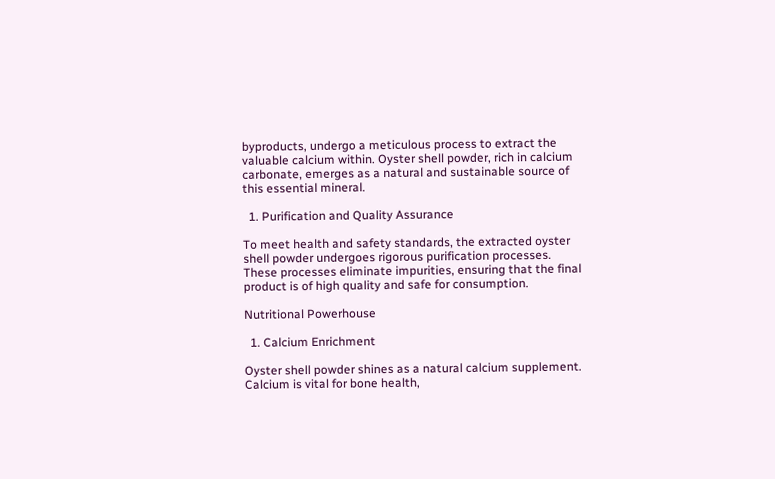byproducts, undergo a meticulous process to extract the valuable calcium within. Oyster shell powder, rich in calcium carbonate, emerges as a natural and sustainable source of this essential mineral.

  1. Purification and Quality Assurance

To meet health and safety standards, the extracted oyster shell powder undergoes rigorous purification processes. These processes eliminate impurities, ensuring that the final product is of high quality and safe for consumption.

Nutritional Powerhouse

  1. Calcium Enrichment

Oyster shell powder shines as a natural calcium supplement. Calcium is vital for bone health,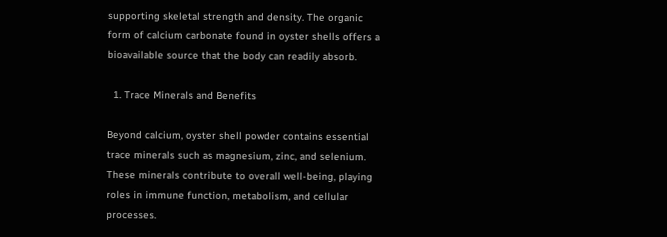supporting skeletal strength and density. The organic form of calcium carbonate found in oyster shells offers a bioavailable source that the body can readily absorb.

  1. Trace Minerals and Benefits

Beyond calcium, oyster shell powder contains essential trace minerals such as magnesium, zinc, and selenium. These minerals contribute to overall well-being, playing roles in immune function, metabolism, and cellular processes.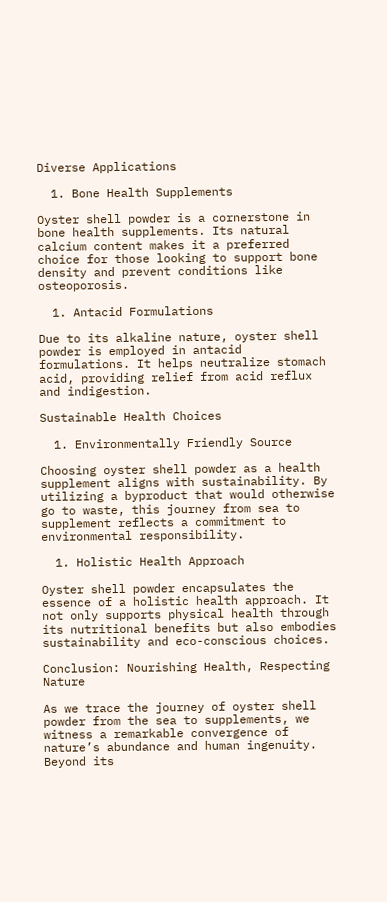Diverse Applications

  1. Bone Health Supplements

Oyster shell powder is a cornerstone in bone health supplements. Its natural calcium content makes it a preferred choice for those looking to support bone density and prevent conditions like osteoporosis.

  1. Antacid Formulations

Due to its alkaline nature, oyster shell powder is employed in antacid formulations. It helps neutralize stomach acid, providing relief from acid reflux and indigestion.

Sustainable Health Choices

  1. Environmentally Friendly Source

Choosing oyster shell powder as a health supplement aligns with sustainability. By utilizing a byproduct that would otherwise go to waste, this journey from sea to supplement reflects a commitment to environmental responsibility.

  1. Holistic Health Approach

Oyster shell powder encapsulates the essence of a holistic health approach. It not only supports physical health through its nutritional benefits but also embodies sustainability and eco-conscious choices.

Conclusion: Nourishing Health, Respecting Nature

As we trace the journey of oyster shell powder from the sea to supplements, we witness a remarkable convergence of nature’s abundance and human ingenuity. Beyond its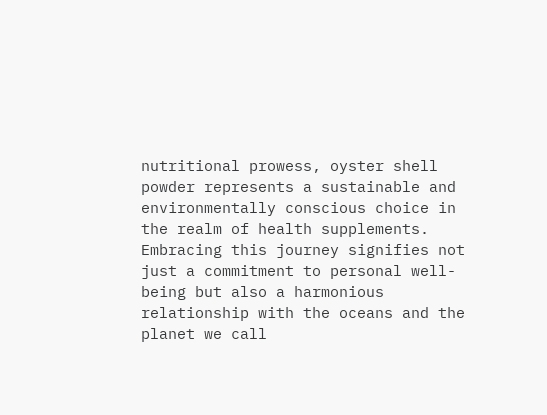nutritional prowess, oyster shell powder represents a sustainable and environmentally conscious choice in the realm of health supplements. Embracing this journey signifies not just a commitment to personal well-being but also a harmonious relationship with the oceans and the planet we call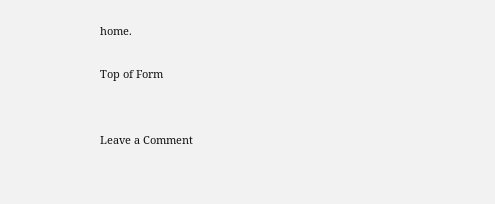home.

Top of Form


Leave a Comment